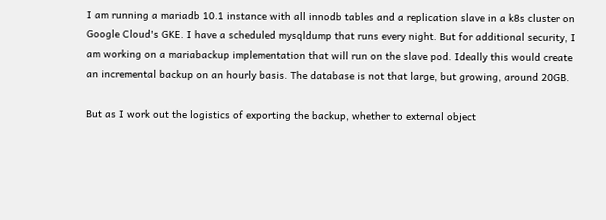I am running a mariadb 10.1 instance with all innodb tables and a replication slave in a k8s cluster on Google Cloud's GKE. I have a scheduled mysqldump that runs every night. But for additional security, I am working on a mariabackup implementation that will run on the slave pod. Ideally this would create an incremental backup on an hourly basis. The database is not that large, but growing, around 20GB.

But as I work out the logistics of exporting the backup, whether to external object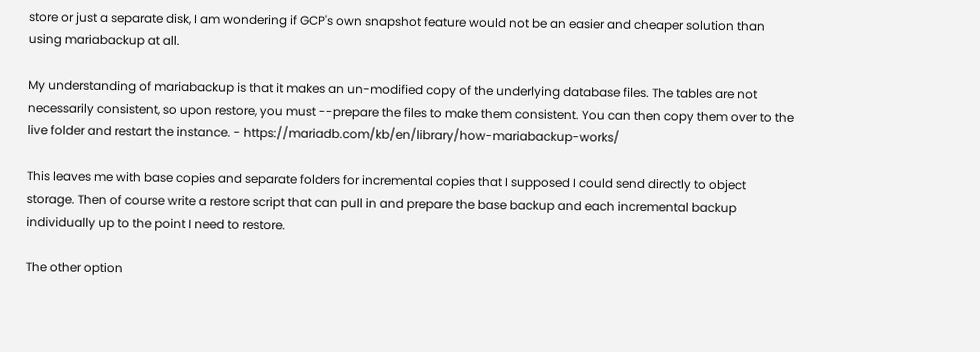store or just a separate disk, I am wondering if GCP's own snapshot feature would not be an easier and cheaper solution than using mariabackup at all.

My understanding of mariabackup is that it makes an un-modified copy of the underlying database files. The tables are not necessarily consistent, so upon restore, you must --prepare the files to make them consistent. You can then copy them over to the live folder and restart the instance. - https://mariadb.com/kb/en/library/how-mariabackup-works/

This leaves me with base copies and separate folders for incremental copies that I supposed I could send directly to object storage. Then of course write a restore script that can pull in and prepare the base backup and each incremental backup individually up to the point I need to restore.

The other option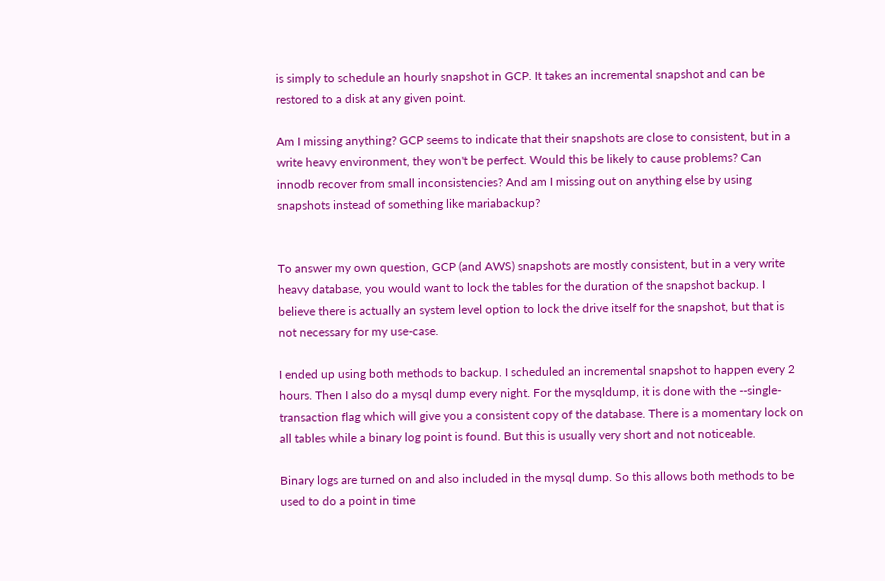is simply to schedule an hourly snapshot in GCP. It takes an incremental snapshot and can be restored to a disk at any given point.

Am I missing anything? GCP seems to indicate that their snapshots are close to consistent, but in a write heavy environment, they won't be perfect. Would this be likely to cause problems? Can innodb recover from small inconsistencies? And am I missing out on anything else by using snapshots instead of something like mariabackup?


To answer my own question, GCP (and AWS) snapshots are mostly consistent, but in a very write heavy database, you would want to lock the tables for the duration of the snapshot backup. I believe there is actually an system level option to lock the drive itself for the snapshot, but that is not necessary for my use-case.

I ended up using both methods to backup. I scheduled an incremental snapshot to happen every 2 hours. Then I also do a mysql dump every night. For the mysqldump, it is done with the --single-transaction flag which will give you a consistent copy of the database. There is a momentary lock on all tables while a binary log point is found. But this is usually very short and not noticeable.

Binary logs are turned on and also included in the mysql dump. So this allows both methods to be used to do a point in time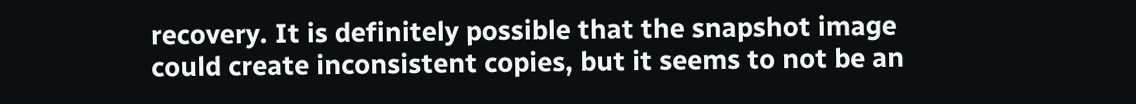recovery. It is definitely possible that the snapshot image could create inconsistent copies, but it seems to not be an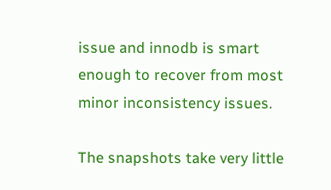issue and innodb is smart enough to recover from most minor inconsistency issues.

The snapshots take very little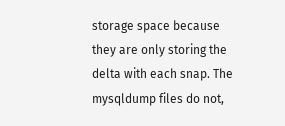storage space because they are only storing the delta with each snap. The mysqldump files do not,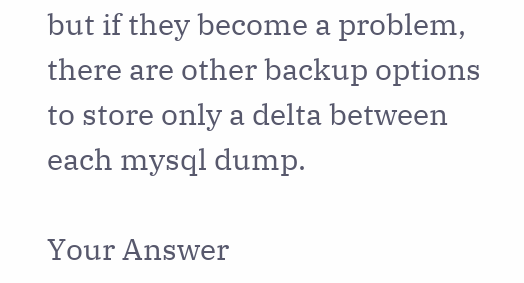but if they become a problem, there are other backup options to store only a delta between each mysql dump.

Your Answer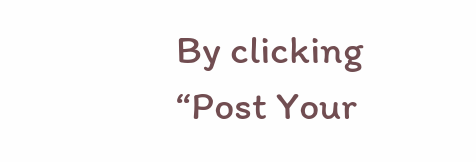By clicking “Post Your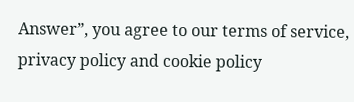Answer”, you agree to our terms of service, privacy policy and cookie policy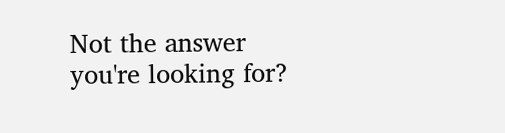Not the answer you're looking for?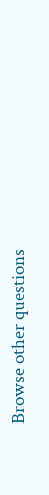Browse other questions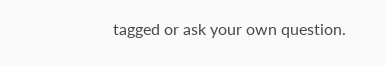tagged or ask your own question.